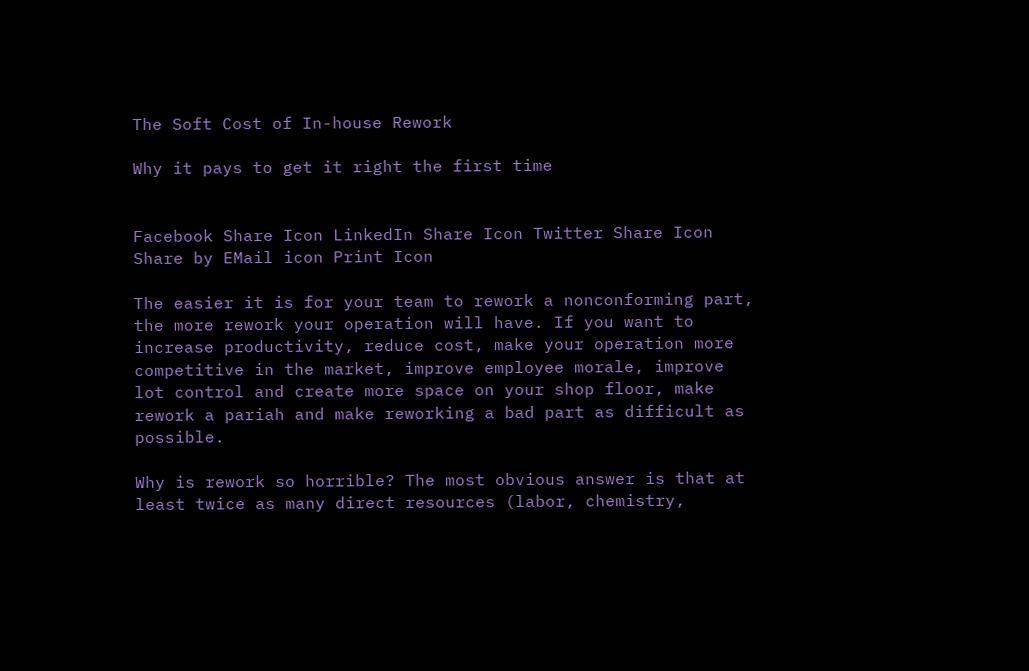The Soft Cost of In-house Rework

Why it pays to get it right the first time


Facebook Share Icon LinkedIn Share Icon Twitter Share Icon Share by EMail icon Print Icon

The easier it is for your team to rework a nonconforming part, the more rework your operation will have. If you want to increase productivity, reduce cost, make your operation more competitive in the market, improve employee morale, improve lot control and create more space on your shop floor, make rework a pariah and make reworking a bad part as difficult as possible.

Why is rework so horrible? The most obvious answer is that at least twice as many direct resources (labor, chemistry,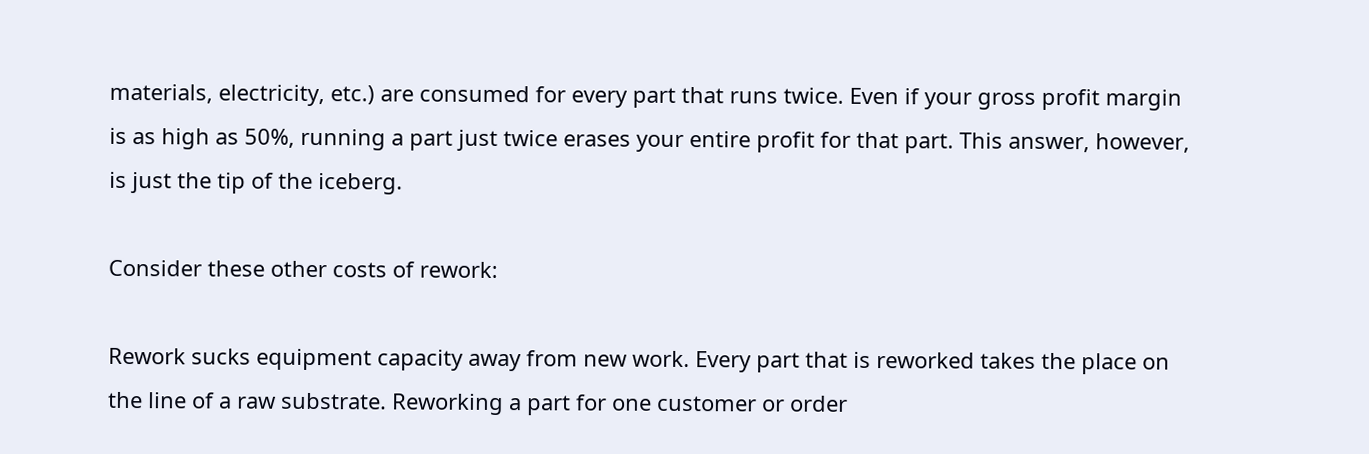materials, electricity, etc.) are consumed for every part that runs twice. Even if your gross profit margin is as high as 50%, running a part just twice erases your entire profit for that part. This answer, however, is just the tip of the iceberg.

Consider these other costs of rework:

Rework sucks equipment capacity away from new work. Every part that is reworked takes the place on the line of a raw substrate. Reworking a part for one customer or order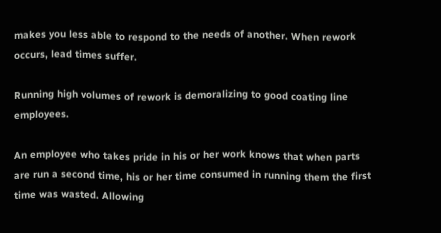makes you less able to respond to the needs of another. When rework occurs, lead times suffer.

Running high volumes of rework is demoralizing to good coating line employees.

An employee who takes pride in his or her work knows that when parts are run a second time, his or her time consumed in running them the first time was wasted. Allowing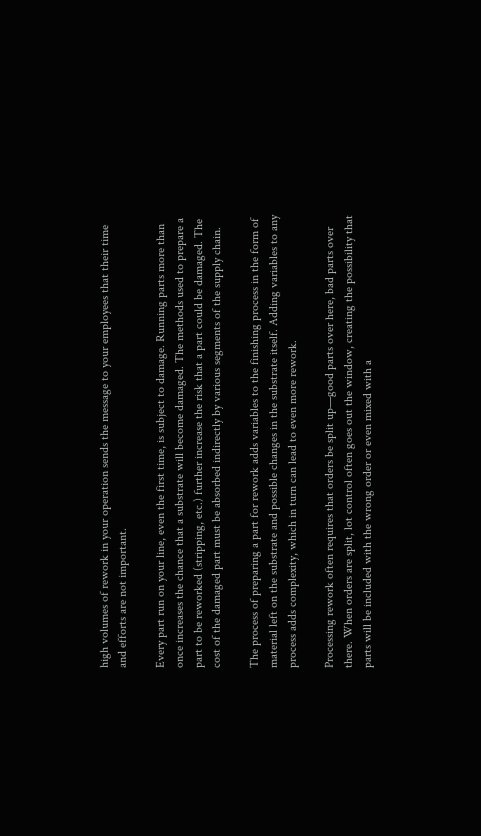high volumes of rework in your operation sends the message to your employees that their time and efforts are not important.

Every part run on your line, even the first time, is subject to damage. Running parts more than once increases the chance that a substrate will become damaged. The methods used to prepare a part to be reworked (stripping, etc.) further increase the risk that a part could be damaged. The cost of the damaged part must be absorbed indirectly by various segments of the supply chain.

The process of preparing a part for rework adds variables to the finishing process in the form of material left on the substrate and possible changes in the substrate itself. Adding variables to any process adds complexity, which in turn can lead to even more rework.

Processing rework often requires that orders be split up—good parts over here, bad parts over there. When orders are split, lot control often goes out the window, creating the possibility that parts will be included with the wrong order or even mixed with a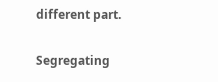different part.

Segregating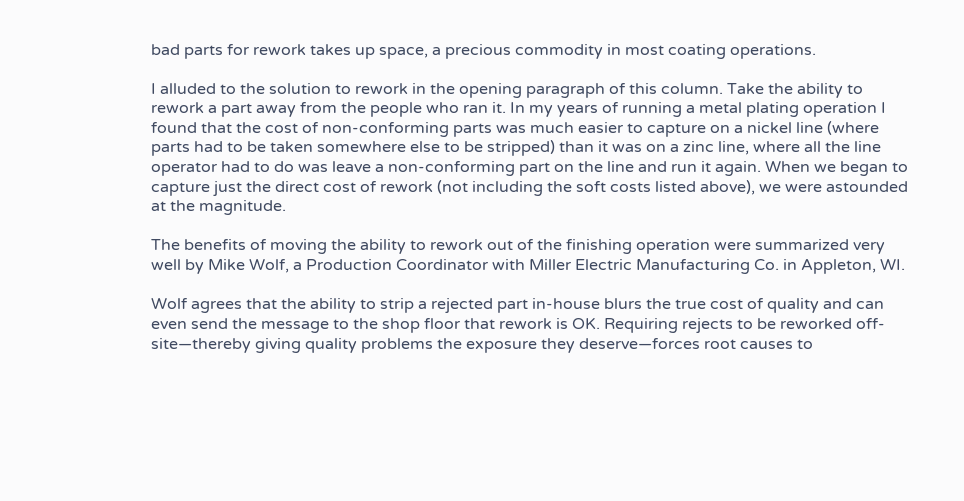bad parts for rework takes up space, a precious commodity in most coating operations.

I alluded to the solution to rework in the opening paragraph of this column. Take the ability to rework a part away from the people who ran it. In my years of running a metal plating operation I found that the cost of non-conforming parts was much easier to capture on a nickel line (where parts had to be taken somewhere else to be stripped) than it was on a zinc line, where all the line operator had to do was leave a non-conforming part on the line and run it again. When we began to capture just the direct cost of rework (not including the soft costs listed above), we were astounded at the magnitude.

The benefits of moving the ability to rework out of the finishing operation were summarized very well by Mike Wolf, a Production Coordinator with Miller Electric Manufacturing Co. in Appleton, WI.

Wolf agrees that the ability to strip a rejected part in-house blurs the true cost of quality and can even send the message to the shop floor that rework is OK. Requiring rejects to be reworked off-site—thereby giving quality problems the exposure they deserve—forces root causes to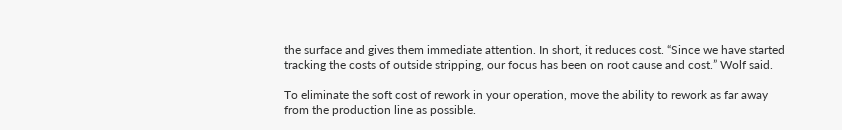the surface and gives them immediate attention. In short, it reduces cost. “Since we have started tracking the costs of outside stripping, our focus has been on root cause and cost.” Wolf said.

To eliminate the soft cost of rework in your operation, move the ability to rework as far away from the production line as possible.